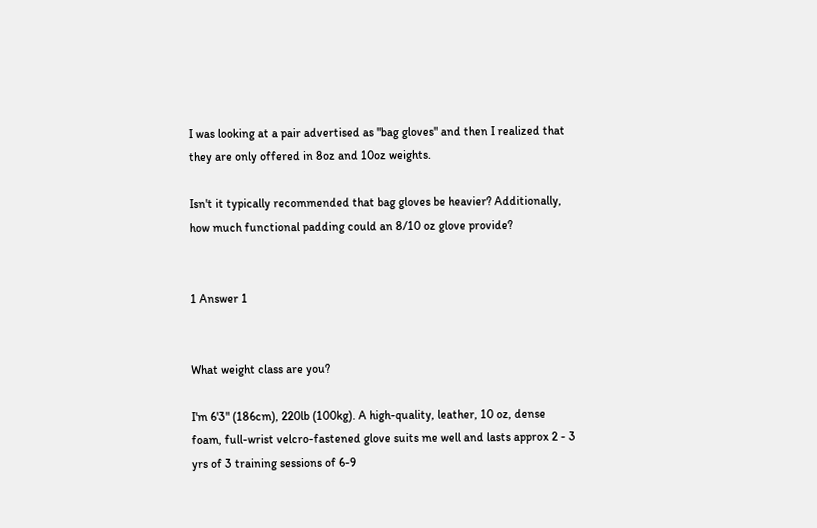I was looking at a pair advertised as "bag gloves" and then I realized that they are only offered in 8oz and 10oz weights.

Isn't it typically recommended that bag gloves be heavier? Additionally, how much functional padding could an 8/10 oz glove provide?


1 Answer 1


What weight class are you?

I'm 6'3" (186cm), 220lb (100kg). A high-quality, leather, 10 oz, dense foam, full-wrist velcro-fastened glove suits me well and lasts approx 2 - 3 yrs of 3 training sessions of 6-9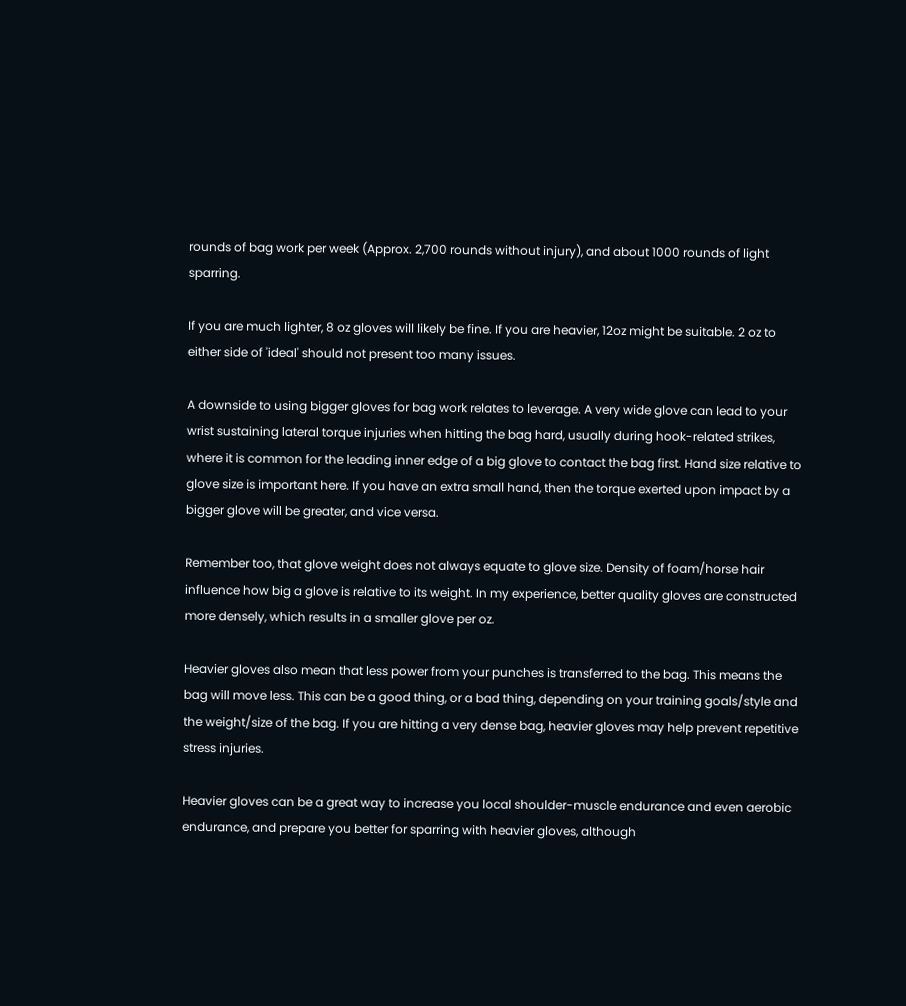rounds of bag work per week (Approx. 2,700 rounds without injury), and about 1000 rounds of light sparring.

If you are much lighter, 8 oz gloves will likely be fine. If you are heavier, 12oz might be suitable. 2 oz to either side of 'ideal' should not present too many issues.

A downside to using bigger gloves for bag work relates to leverage. A very wide glove can lead to your wrist sustaining lateral torque injuries when hitting the bag hard, usually during hook-related strikes, where it is common for the leading inner edge of a big glove to contact the bag first. Hand size relative to glove size is important here. If you have an extra small hand, then the torque exerted upon impact by a bigger glove will be greater, and vice versa.

Remember too, that glove weight does not always equate to glove size. Density of foam/horse hair influence how big a glove is relative to its weight. In my experience, better quality gloves are constructed more densely, which results in a smaller glove per oz.

Heavier gloves also mean that less power from your punches is transferred to the bag. This means the bag will move less. This can be a good thing, or a bad thing, depending on your training goals/style and the weight/size of the bag. If you are hitting a very dense bag, heavier gloves may help prevent repetitive stress injuries.

Heavier gloves can be a great way to increase you local shoulder-muscle endurance and even aerobic endurance, and prepare you better for sparring with heavier gloves, although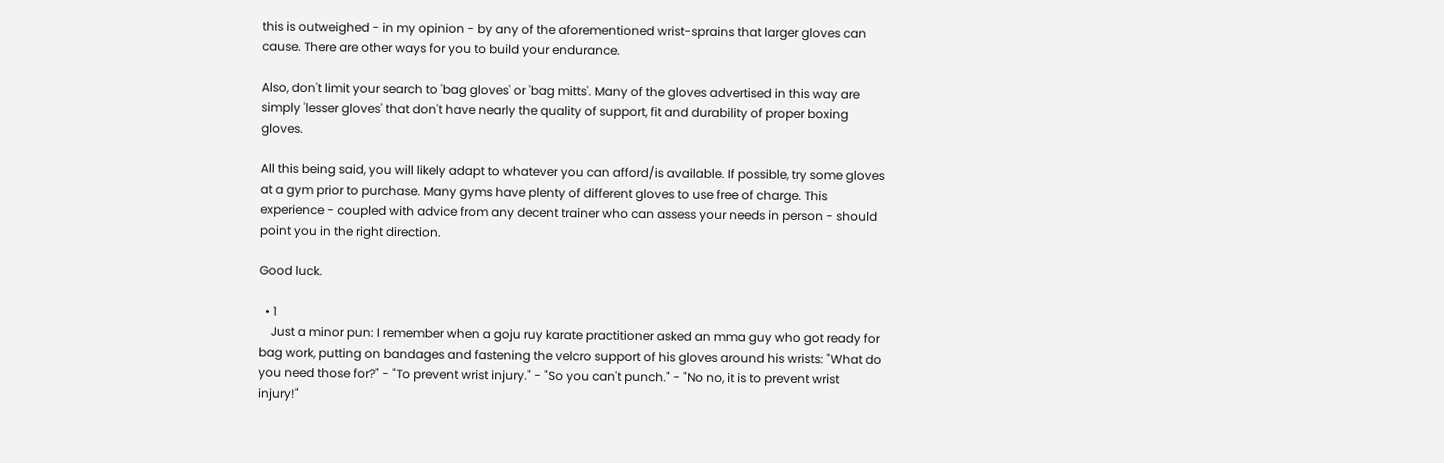this is outweighed - in my opinion - by any of the aforementioned wrist-sprains that larger gloves can cause. There are other ways for you to build your endurance.

Also, don't limit your search to 'bag gloves' or 'bag mitts'. Many of the gloves advertised in this way are simply 'lesser gloves' that don't have nearly the quality of support, fit and durability of proper boxing gloves.

All this being said, you will likely adapt to whatever you can afford/is available. If possible, try some gloves at a gym prior to purchase. Many gyms have plenty of different gloves to use free of charge. This experience - coupled with advice from any decent trainer who can assess your needs in person - should point you in the right direction.

Good luck.

  • 1
    Just a minor pun: I remember when a goju ruy karate practitioner asked an mma guy who got ready for bag work, putting on bandages and fastening the velcro support of his gloves around his wrists: "What do you need those for?" - "To prevent wrist injury." - "So you can't punch." - "No no, it is to prevent wrist injury!"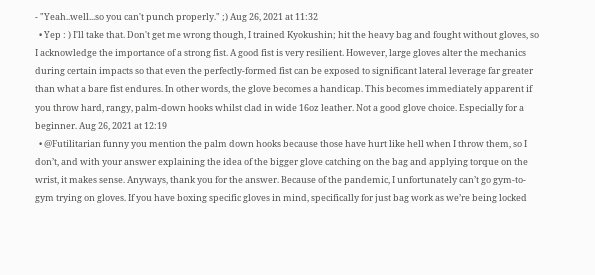- "Yeah..well...so you can't punch properly." ;) Aug 26, 2021 at 11:32
  • Yep : ) I'll take that. Don't get me wrong though, I trained Kyokushin; hit the heavy bag and fought without gloves, so I acknowledge the importance of a strong fist. A good fist is very resilient. However, large gloves alter the mechanics during certain impacts so that even the perfectly-formed fist can be exposed to significant lateral leverage far greater than what a bare fist endures. In other words, the glove becomes a handicap. This becomes immediately apparent if you throw hard, rangy, palm-down hooks whilst clad in wide 16oz leather. Not a good glove choice. Especially for a beginner. Aug 26, 2021 at 12:19
  • @Futilitarian funny you mention the palm down hooks because those have hurt like hell when I throw them, so I don’t, and with your answer explaining the idea of the bigger glove catching on the bag and applying torque on the wrist, it makes sense. Anyways, thank you for the answer. Because of the pandemic, I unfortunately can’t go gym-to-gym trying on gloves. If you have boxing specific gloves in mind, specifically for just bag work as we’re being locked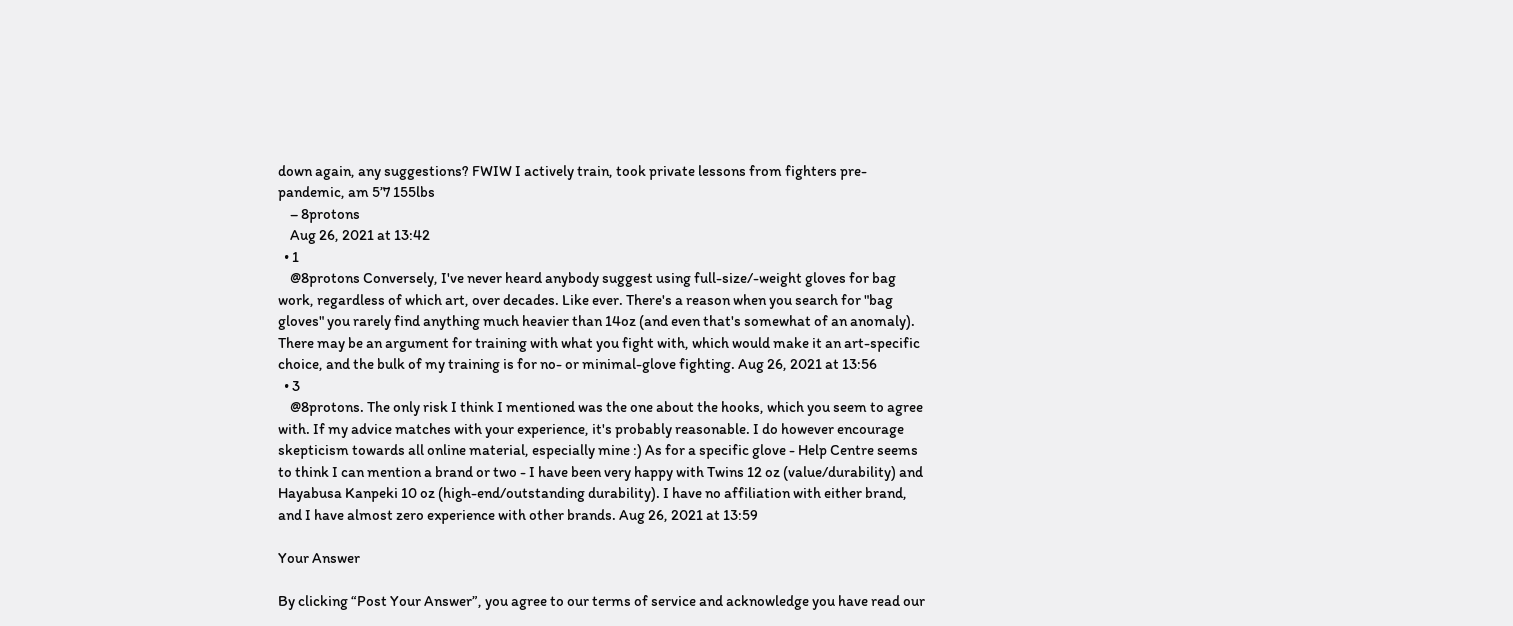down again, any suggestions? FWIW I actively train, took private lessons from fighters pre-pandemic, am 5’7 155lbs
    – 8protons
    Aug 26, 2021 at 13:42
  • 1
    @8protons Conversely, I've never heard anybody suggest using full-size/-weight gloves for bag work, regardless of which art, over decades. Like ever. There's a reason when you search for "bag gloves" you rarely find anything much heavier than 14oz (and even that's somewhat of an anomaly). There may be an argument for training with what you fight with, which would make it an art-specific choice, and the bulk of my training is for no- or minimal-glove fighting. Aug 26, 2021 at 13:56
  • 3
    @8protons. The only risk I think I mentioned was the one about the hooks, which you seem to agree with. If my advice matches with your experience, it's probably reasonable. I do however encourage skepticism towards all online material, especially mine :) As for a specific glove - Help Centre seems to think I can mention a brand or two - I have been very happy with Twins 12 oz (value/durability) and Hayabusa Kanpeki 10 oz (high-end/outstanding durability). I have no affiliation with either brand, and I have almost zero experience with other brands. Aug 26, 2021 at 13:59

Your Answer

By clicking “Post Your Answer”, you agree to our terms of service and acknowledge you have read our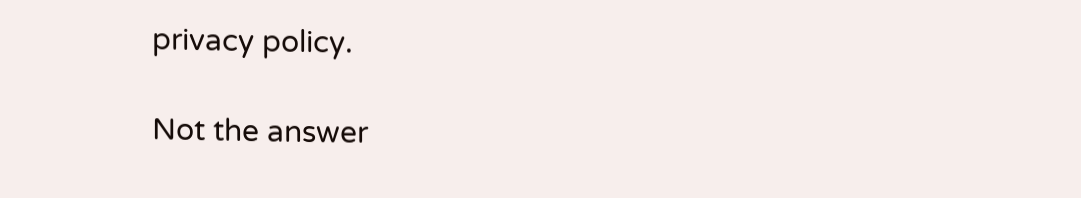privacy policy.

Not the answer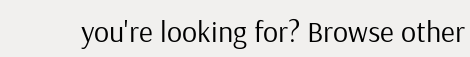you're looking for? Browse other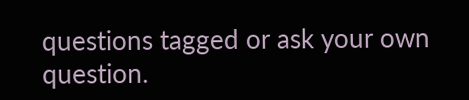questions tagged or ask your own question.